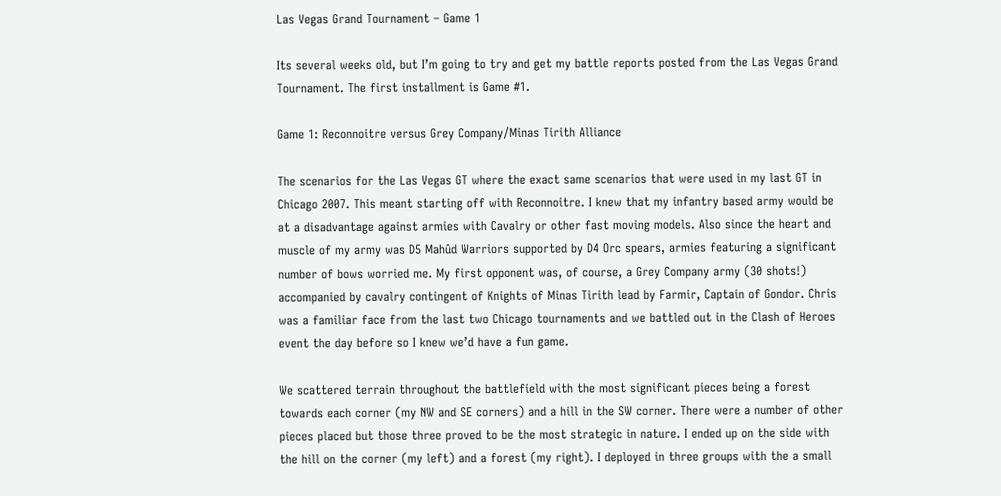Las Vegas Grand Tournament – Game 1

Its several weeks old, but I’m going to try and get my battle reports posted from the Las Vegas Grand Tournament. The first installment is Game #1.

Game 1: Reconnoitre versus Grey Company/Minas Tirith Alliance

The scenarios for the Las Vegas GT where the exact same scenarios that were used in my last GT in Chicago 2007. This meant starting off with Reconnoitre. I knew that my infantry based army would be at a disadvantage against armies with Cavalry or other fast moving models. Also since the heart and muscle of my army was D5 Mahûd Warriors supported by D4 Orc spears, armies featuring a significant number of bows worried me. My first opponent was, of course, a Grey Company army (30 shots!) accompanied by cavalry contingent of Knights of Minas Tirith lead by Farmir, Captain of Gondor. Chris was a familiar face from the last two Chicago tournaments and we battled out in the Clash of Heroes event the day before so I knew we’d have a fun game.

We scattered terrain throughout the battlefield with the most significant pieces being a forest towards each corner (my NW and SE corners) and a hill in the SW corner. There were a number of other pieces placed but those three proved to be the most strategic in nature. I ended up on the side with the hill on the corner (my left) and a forest (my right). I deployed in three groups with the a small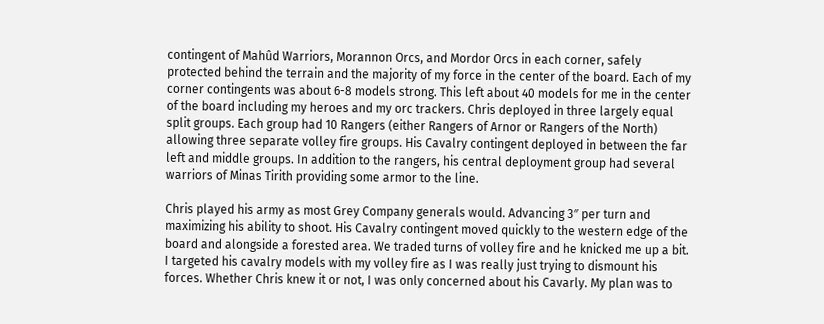contingent of Mahûd Warriors, Morannon Orcs, and Mordor Orcs in each corner, safely protected behind the terrain and the majority of my force in the center of the board. Each of my corner contingents was about 6-8 models strong. This left about 40 models for me in the center of the board including my heroes and my orc trackers. Chris deployed in three largely equal split groups. Each group had 10 Rangers (either Rangers of Arnor or Rangers of the North) allowing three separate volley fire groups. His Cavalry contingent deployed in between the far left and middle groups. In addition to the rangers, his central deployment group had several warriors of Minas Tirith providing some armor to the line.

Chris played his army as most Grey Company generals would. Advancing 3″ per turn and maximizing his ability to shoot. His Cavalry contingent moved quickly to the western edge of the board and alongside a forested area. We traded turns of volley fire and he knicked me up a bit. I targeted his cavalry models with my volley fire as I was really just trying to dismount his forces. Whether Chris knew it or not, I was only concerned about his Cavarly. My plan was to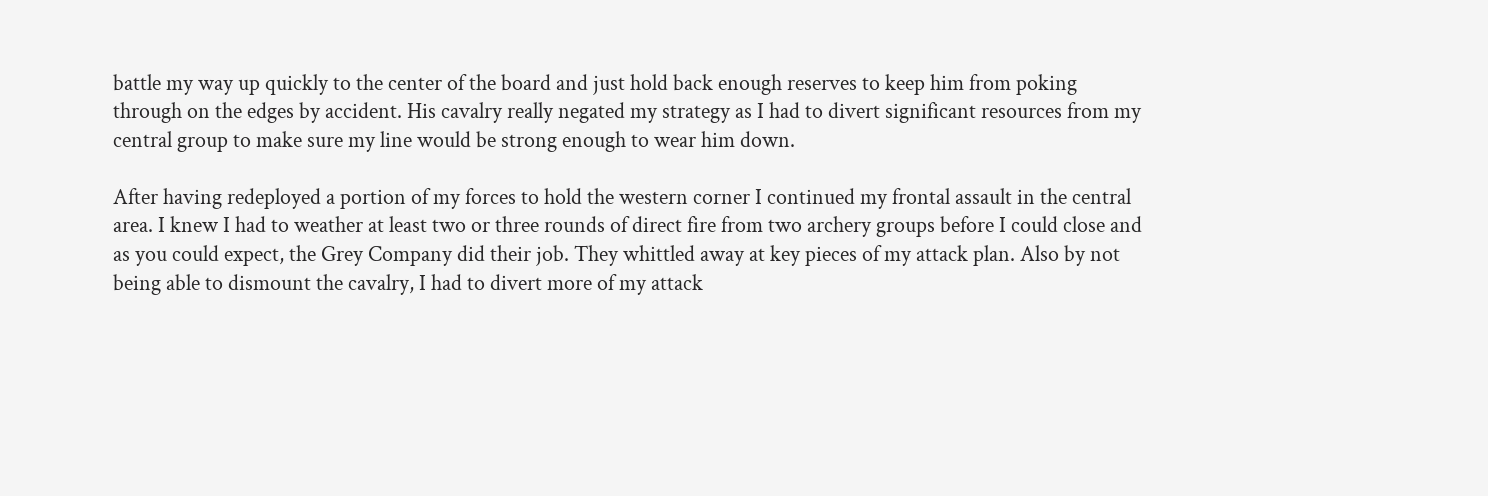battle my way up quickly to the center of the board and just hold back enough reserves to keep him from poking through on the edges by accident. His cavalry really negated my strategy as I had to divert significant resources from my central group to make sure my line would be strong enough to wear him down.

After having redeployed a portion of my forces to hold the western corner I continued my frontal assault in the central area. I knew I had to weather at least two or three rounds of direct fire from two archery groups before I could close and as you could expect, the Grey Company did their job. They whittled away at key pieces of my attack plan. Also by not being able to dismount the cavalry, I had to divert more of my attack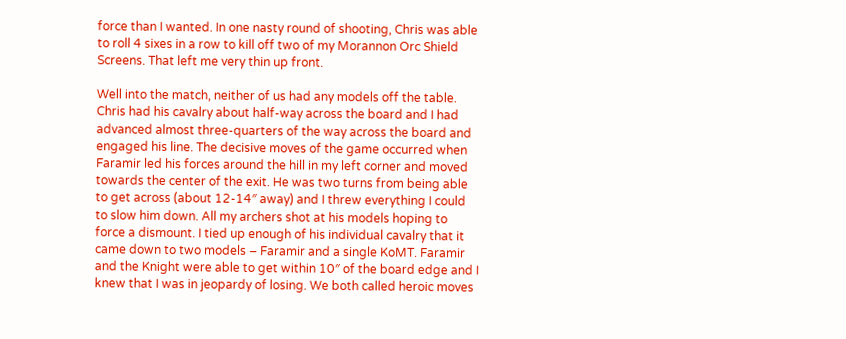force than I wanted. In one nasty round of shooting, Chris was able to roll 4 sixes in a row to kill off two of my Morannon Orc Shield Screens. That left me very thin up front.

Well into the match, neither of us had any models off the table. Chris had his cavalry about half-way across the board and I had advanced almost three-quarters of the way across the board and engaged his line. The decisive moves of the game occurred when Faramir led his forces around the hill in my left corner and moved towards the center of the exit. He was two turns from being able to get across (about 12-14″ away) and I threw everything I could to slow him down. All my archers shot at his models hoping to force a dismount. I tied up enough of his individual cavalry that it came down to two models – Faramir and a single KoMT. Faramir and the Knight were able to get within 10″ of the board edge and I knew that I was in jeopardy of losing. We both called heroic moves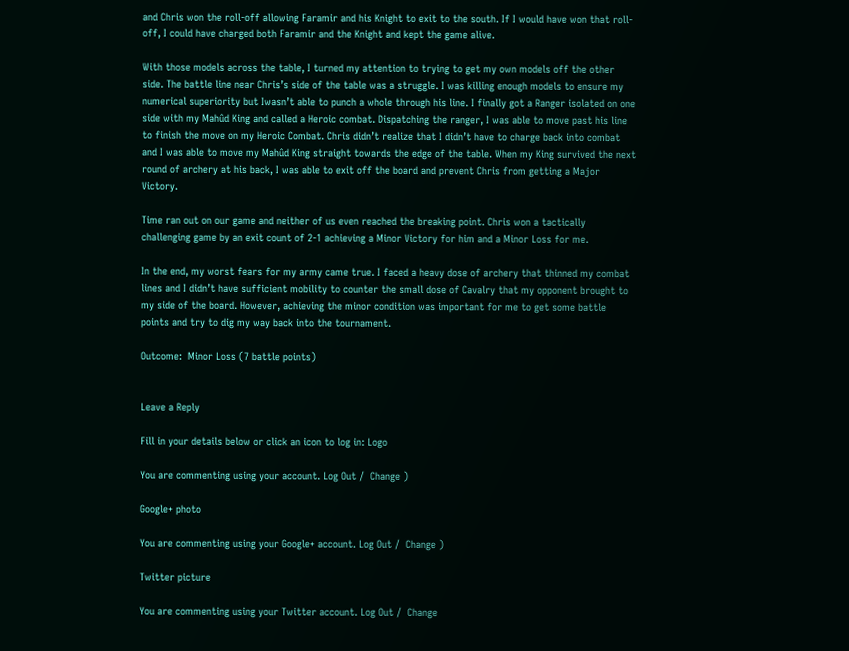and Chris won the roll-off allowing Faramir and his Knight to exit to the south. If I would have won that roll-off, I could have charged both Faramir and the Knight and kept the game alive.

With those models across the table, I turned my attention to trying to get my own models off the other side. The battle line near Chris’s side of the table was a struggle. I was killing enough models to ensure my numerical superiority but Iwasn’t able to punch a whole through his line. I finally got a Ranger isolated on one side with my Mahûd King and called a Heroic combat. Dispatching the ranger, I was able to move past his line to finish the move on my Heroic Combat. Chris didn’t realize that I didn’t have to charge back into combat and I was able to move my Mahûd King straight towards the edge of the table. When my King survived the next round of archery at his back, I was able to exit off the board and prevent Chris from getting a Major Victory.

Time ran out on our game and neither of us even reached the breaking point. Chris won a tactically challenging game by an exit count of 2-1 achieving a Minor Victory for him and a Minor Loss for me.

In the end, my worst fears for my army came true. I faced a heavy dose of archery that thinned my combat lines and I didn’t have sufficient mobility to counter the small dose of Cavalry that my opponent brought to my side of the board. However, achieving the minor condition was important for me to get some battle points and try to dig my way back into the tournament.

Outcome:  Minor Loss (7 battle points)


Leave a Reply

Fill in your details below or click an icon to log in: Logo

You are commenting using your account. Log Out /  Change )

Google+ photo

You are commenting using your Google+ account. Log Out /  Change )

Twitter picture

You are commenting using your Twitter account. Log Out /  Change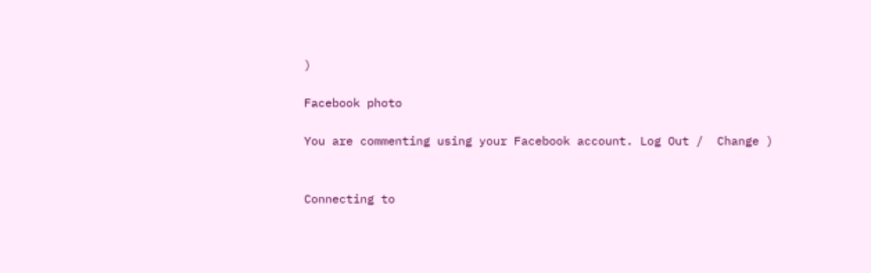)

Facebook photo

You are commenting using your Facebook account. Log Out /  Change )


Connecting to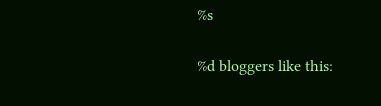%s

%d bloggers like this: